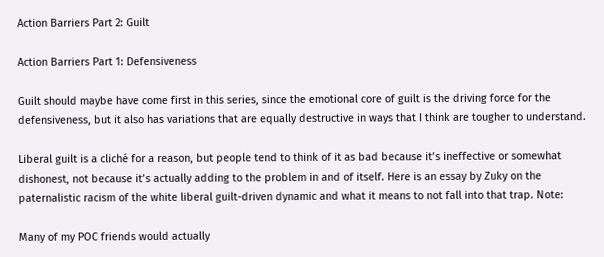Action Barriers Part 2: Guilt

Action Barriers Part 1: Defensiveness

Guilt should maybe have come first in this series, since the emotional core of guilt is the driving force for the defensiveness, but it also has variations that are equally destructive in ways that I think are tougher to understand.

Liberal guilt is a cliché for a reason, but people tend to think of it as bad because it’s ineffective or somewhat dishonest, not because it’s actually adding to the problem in and of itself. Here is an essay by Zuky on the paternalistic racism of the white liberal guilt-driven dynamic and what it means to not fall into that trap. Note:

Many of my POC friends would actually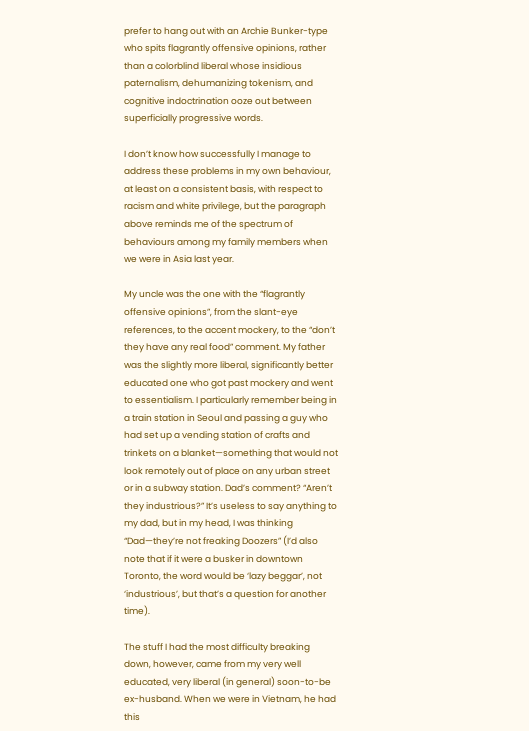prefer to hang out with an Archie Bunker-type who spits flagrantly offensive opinions, rather than a colorblind liberal whose insidious paternalism, dehumanizing tokenism, and cognitive indoctrination ooze out between superficially progressive words.

I don’t know how successfully I manage to address these problems in my own behaviour, at least on a consistent basis, with respect to racism and white privilege, but the paragraph above reminds me of the spectrum of behaviours among my family members when we were in Asia last year.

My uncle was the one with the “flagrantly offensive opinions”, from the slant-eye references, to the accent mockery, to the “don’t they have any real food” comment. My father was the slightly more liberal, significantly better educated one who got past mockery and went to essentialism. I particularly remember being in a train station in Seoul and passing a guy who had set up a vending station of crafts and trinkets on a blanket—something that would not look remotely out of place on any urban street or in a subway station. Dad’s comment? “Aren’t they industrious?” It’s useless to say anything to my dad, but in my head, I was thinking “Dad—they’re not freaking Doozers” (I’d also note that if it were a busker in downtown Toronto, the word would be ‘lazy beggar’, not ‘industrious’, but that’s a question for another time).

The stuff I had the most difficulty breaking down, however, came from my very well educated, very liberal (in general) soon-to-be ex-husband. When we were in Vietnam, he had this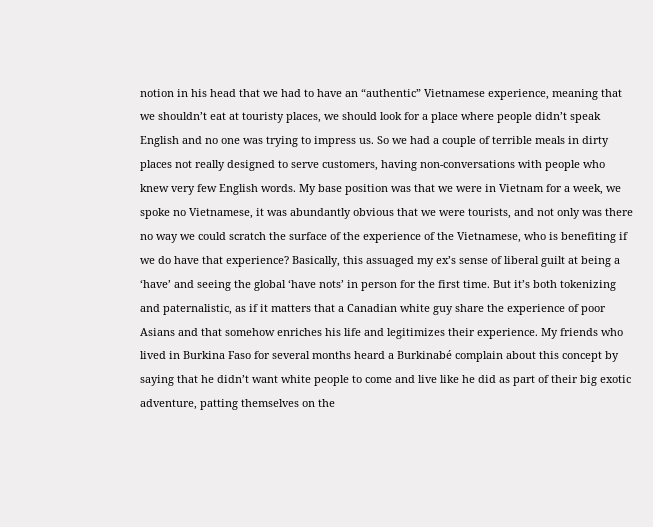notion in his head that we had to have an “authentic” Vietnamese experience, meaning that we shouldn’t eat at touristy places, we should look for a place where people didn’t speak English and no one was trying to impress us. So we had a couple of terrible meals in dirty places not really designed to serve customers, having non-conversations with people who knew very few English words. My base position was that we were in Vietnam for a week, we spoke no Vietnamese, it was abundantly obvious that we were tourists, and not only was there no way we could scratch the surface of the experience of the Vietnamese, who is benefiting if we do have that experience? Basically, this assuaged my ex’s sense of liberal guilt at being a ‘have’ and seeing the global ‘have nots’ in person for the first time. But it’s both tokenizing and paternalistic, as if it matters that a Canadian white guy share the experience of poor Asians and that somehow enriches his life and legitimizes their experience. My friends who lived in Burkina Faso for several months heard a Burkinabé complain about this concept by saying that he didn’t want white people to come and live like he did as part of their big exotic adventure, patting themselves on the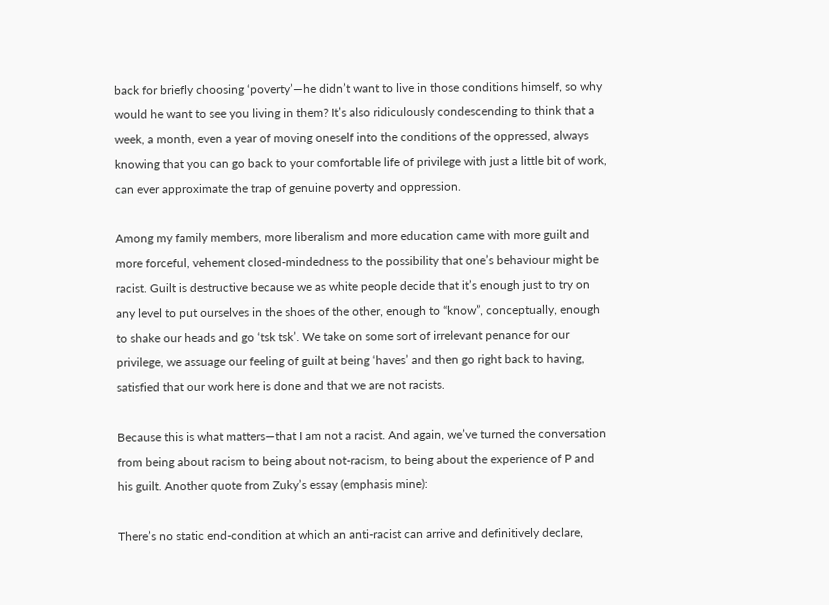back for briefly choosing ‘poverty’—he didn’t want to live in those conditions himself, so why would he want to see you living in them? It’s also ridiculously condescending to think that a week, a month, even a year of moving oneself into the conditions of the oppressed, always knowing that you can go back to your comfortable life of privilege with just a little bit of work, can ever approximate the trap of genuine poverty and oppression.

Among my family members, more liberalism and more education came with more guilt and more forceful, vehement closed-mindedness to the possibility that one’s behaviour might be racist. Guilt is destructive because we as white people decide that it’s enough just to try on any level to put ourselves in the shoes of the other, enough to “know”, conceptually, enough to shake our heads and go ‘tsk tsk’. We take on some sort of irrelevant penance for our privilege, we assuage our feeling of guilt at being ‘haves’ and then go right back to having, satisfied that our work here is done and that we are not racists.

Because this is what matters—that I am not a racist. And again, we’ve turned the conversation from being about racism to being about not-racism, to being about the experience of P and his guilt. Another quote from Zuky’s essay (emphasis mine):

There’s no static end-condition at which an anti-racist can arrive and definitively declare,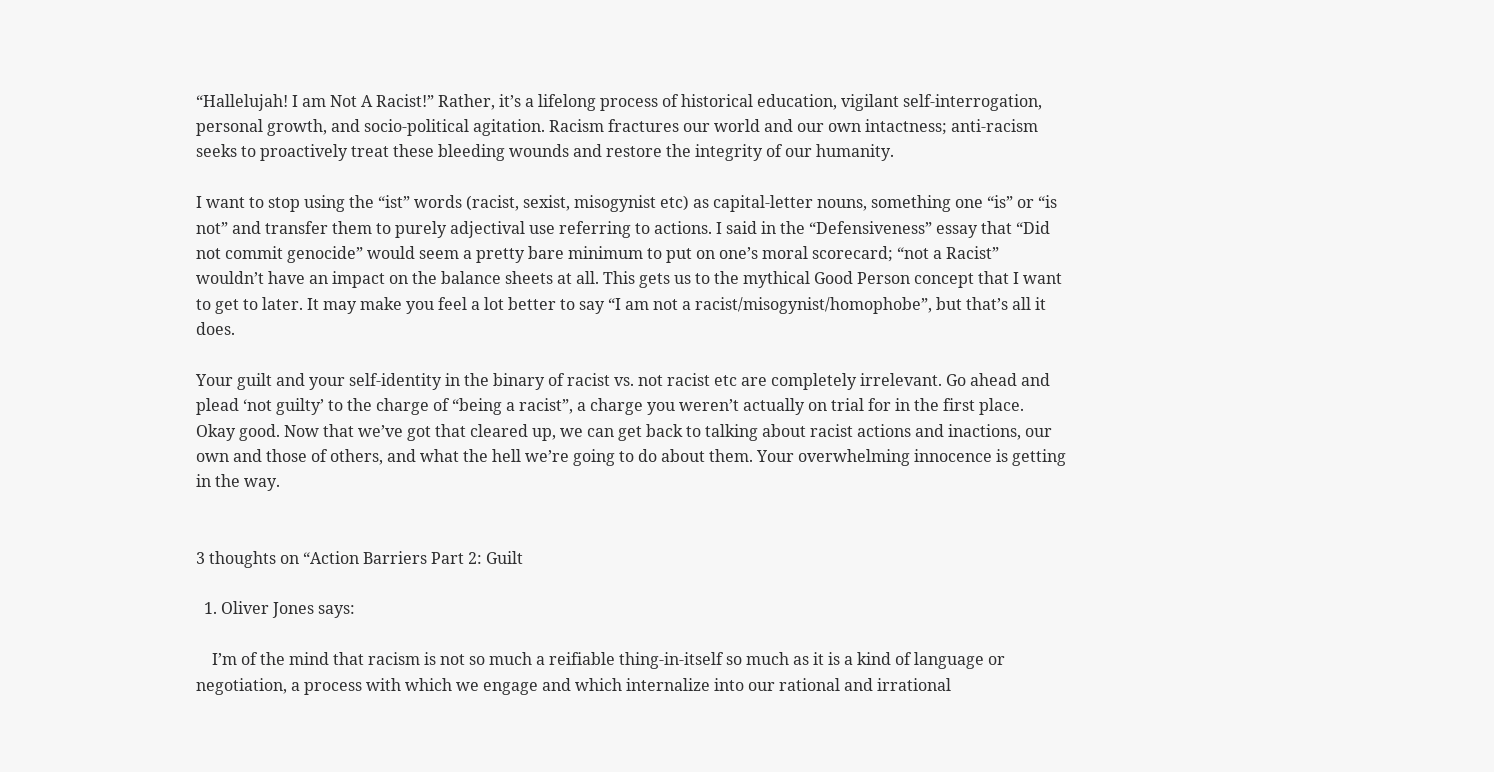“Hallelujah! I am Not A Racist!” Rather, it’s a lifelong process of historical education, vigilant self-interrogation, personal growth, and socio-political agitation. Racism fractures our world and our own intactness; anti-racism seeks to proactively treat these bleeding wounds and restore the integrity of our humanity.

I want to stop using the “ist” words (racist, sexist, misogynist etc) as capital-letter nouns, something one “is” or “is not” and transfer them to purely adjectival use referring to actions. I said in the “Defensiveness” essay that “Did not commit genocide” would seem a pretty bare minimum to put on one’s moral scorecard; “not a Racist” wouldn’t have an impact on the balance sheets at all. This gets us to the mythical Good Person concept that I want to get to later. It may make you feel a lot better to say “I am not a racist/misogynist/homophobe”, but that’s all it does.

Your guilt and your self-identity in the binary of racist vs. not racist etc are completely irrelevant. Go ahead and plead ‘not guilty’ to the charge of “being a racist”, a charge you weren’t actually on trial for in the first place. Okay good. Now that we’ve got that cleared up, we can get back to talking about racist actions and inactions, our own and those of others, and what the hell we’re going to do about them. Your overwhelming innocence is getting in the way.


3 thoughts on “Action Barriers Part 2: Guilt

  1. Oliver Jones says:

    I’m of the mind that racism is not so much a reifiable thing-in-itself so much as it is a kind of language or negotiation, a process with which we engage and which internalize into our rational and irrational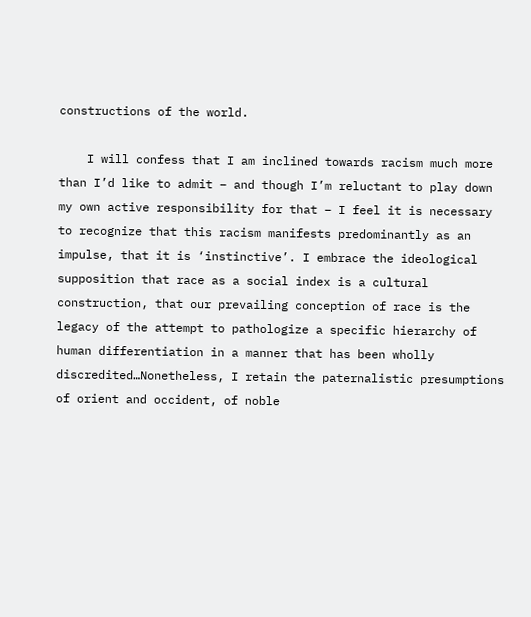constructions of the world.

    I will confess that I am inclined towards racism much more than I’d like to admit – and though I’m reluctant to play down my own active responsibility for that – I feel it is necessary to recognize that this racism manifests predominantly as an impulse, that it is ‘instinctive’. I embrace the ideological supposition that race as a social index is a cultural construction, that our prevailing conception of race is the legacy of the attempt to pathologize a specific hierarchy of human differentiation in a manner that has been wholly discredited…Nonetheless, I retain the paternalistic presumptions of orient and occident, of noble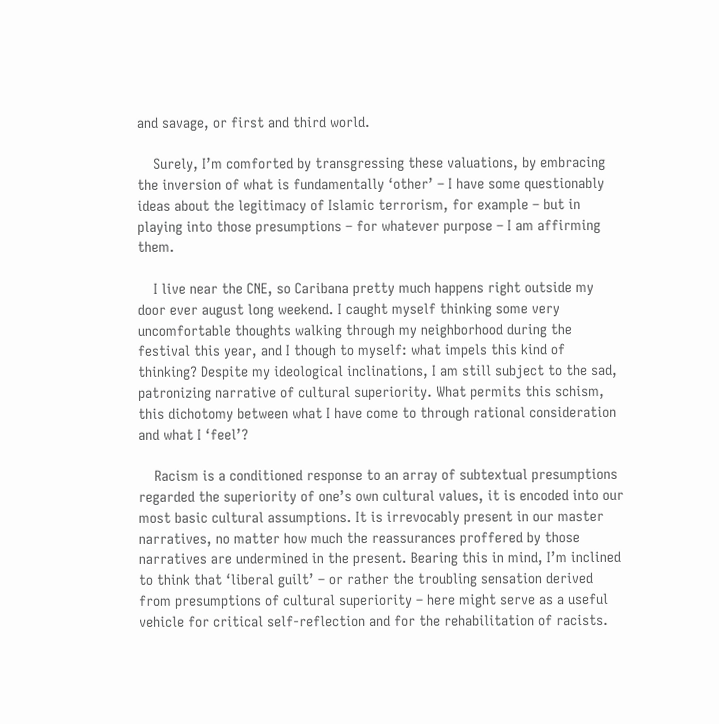and savage, or first and third world.

    Surely, I’m comforted by transgressing these valuations, by embracing the inversion of what is fundamentally ‘other’ – I have some questionably ideas about the legitimacy of Islamic terrorism, for example – but in playing into those presumptions – for whatever purpose – I am affirming them.

    I live near the CNE, so Caribana pretty much happens right outside my door ever august long weekend. I caught myself thinking some very uncomfortable thoughts walking through my neighborhood during the festival this year, and I though to myself: what impels this kind of thinking? Despite my ideological inclinations, I am still subject to the sad, patronizing narrative of cultural superiority. What permits this schism, this dichotomy between what I have come to through rational consideration and what I ‘feel’?

    Racism is a conditioned response to an array of subtextual presumptions regarded the superiority of one’s own cultural values, it is encoded into our most basic cultural assumptions. It is irrevocably present in our master narratives, no matter how much the reassurances proffered by those narratives are undermined in the present. Bearing this in mind, I’m inclined to think that ‘liberal guilt’ – or rather the troubling sensation derived from presumptions of cultural superiority – here might serve as a useful vehicle for critical self-reflection and for the rehabilitation of racists.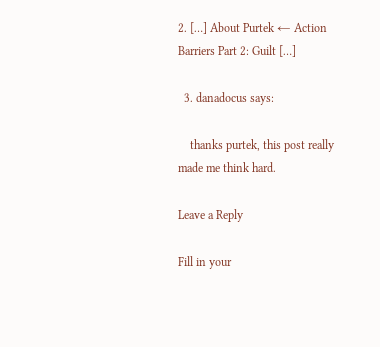2. […] About Purtek ← Action Barriers Part 2: Guilt […]

  3. danadocus says:

    thanks purtek, this post really made me think hard.

Leave a Reply

Fill in your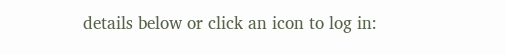details below or click an icon to log in: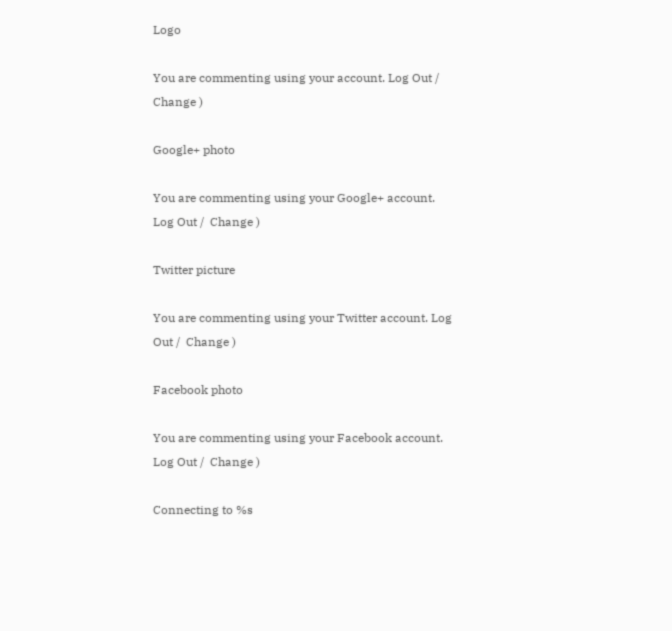Logo

You are commenting using your account. Log Out /  Change )

Google+ photo

You are commenting using your Google+ account. Log Out /  Change )

Twitter picture

You are commenting using your Twitter account. Log Out /  Change )

Facebook photo

You are commenting using your Facebook account. Log Out /  Change )

Connecting to %s